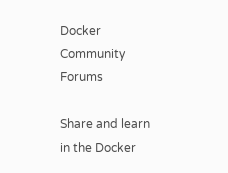Docker Community Forums

Share and learn in the Docker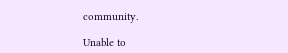community.

Unable to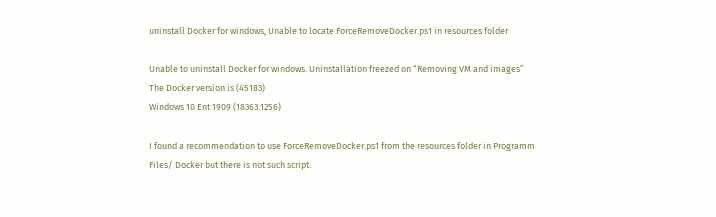uninstall Docker for windows, Unable to locate ForceRemoveDocker.ps1 in resources folder

Unable to uninstall Docker for windows. Uninstallation freezed on “Removing VM and images”
The Docker version is (45183)
Windows 10 Ent 1909 (18363.1256)

I found a recommendation to use ForceRemoveDocker.ps1 from the resources folder in Programm Files/ Docker but there is not such script.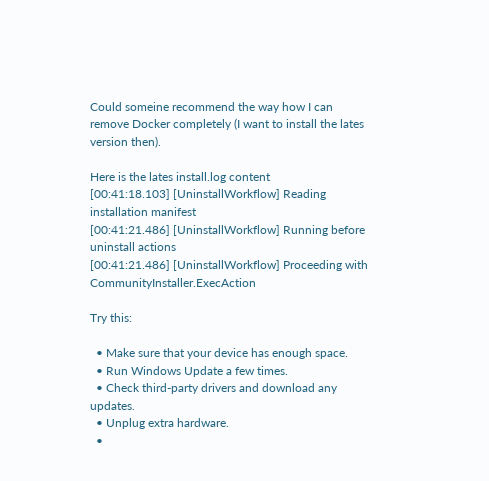Could someine recommend the way how I can remove Docker completely (I want to install the lates version then).

Here is the lates install.log content
[00:41:18.103] [UninstallWorkflow] Reading installation manifest
[00:41:21.486] [UninstallWorkflow] Running before uninstall actions
[00:41:21.486] [UninstallWorkflow] Proceeding with CommunityInstaller.ExecAction

Try this:

  • Make sure that your device has enough space.
  • Run Windows Update a few times.
  • Check third-party drivers and download any updates.
  • Unplug extra hardware.
  •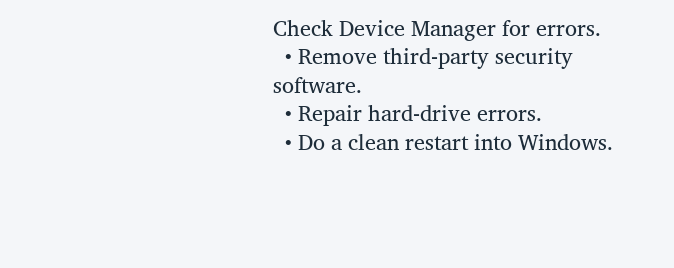Check Device Manager for errors.
  • Remove third-party security software.
  • Repair hard-drive errors.
  • Do a clean restart into Windows.